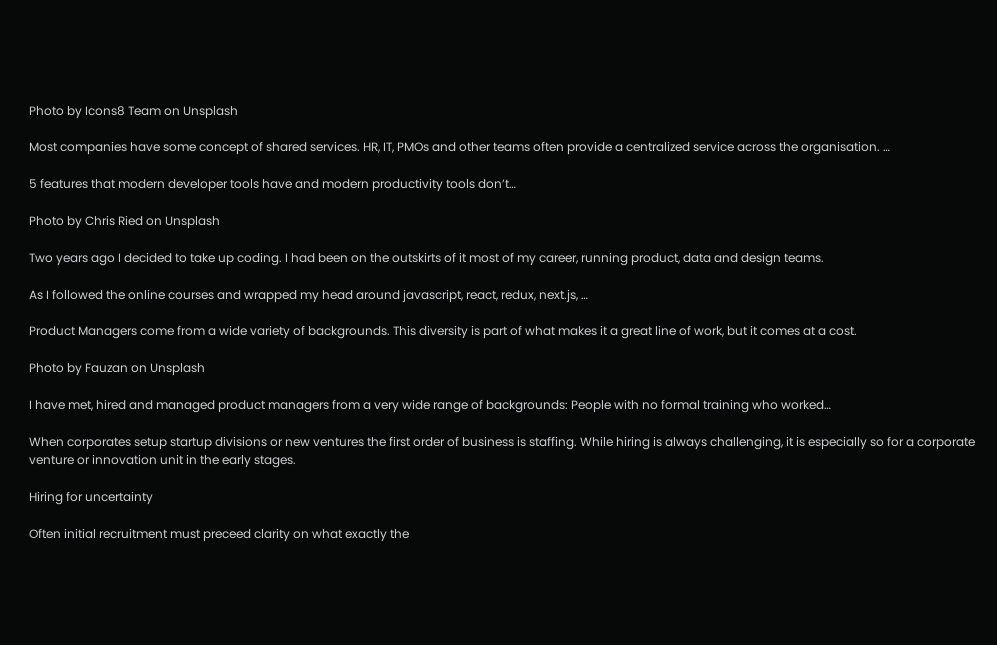Photo by Icons8 Team on Unsplash

Most companies have some concept of shared services. HR, IT, PMOs and other teams often provide a centralized service across the organisation. …

5 features that modern developer tools have and modern productivity tools don’t…

Photo by Chris Ried on Unsplash

Two years ago I decided to take up coding. I had been on the outskirts of it most of my career, running product, data and design teams.

As I followed the online courses and wrapped my head around javascript, react, redux, next.js, …

Product Managers come from a wide variety of backgrounds. This diversity is part of what makes it a great line of work, but it comes at a cost.

Photo by Fauzan on Unsplash

I have met, hired and managed product managers from a very wide range of backgrounds: People with no formal training who worked…

When corporates setup startup divisions or new ventures the first order of business is staffing. While hiring is always challenging, it is especially so for a corporate venture or innovation unit in the early stages.

Hiring for uncertainty

Often initial recruitment must preceed clarity on what exactly the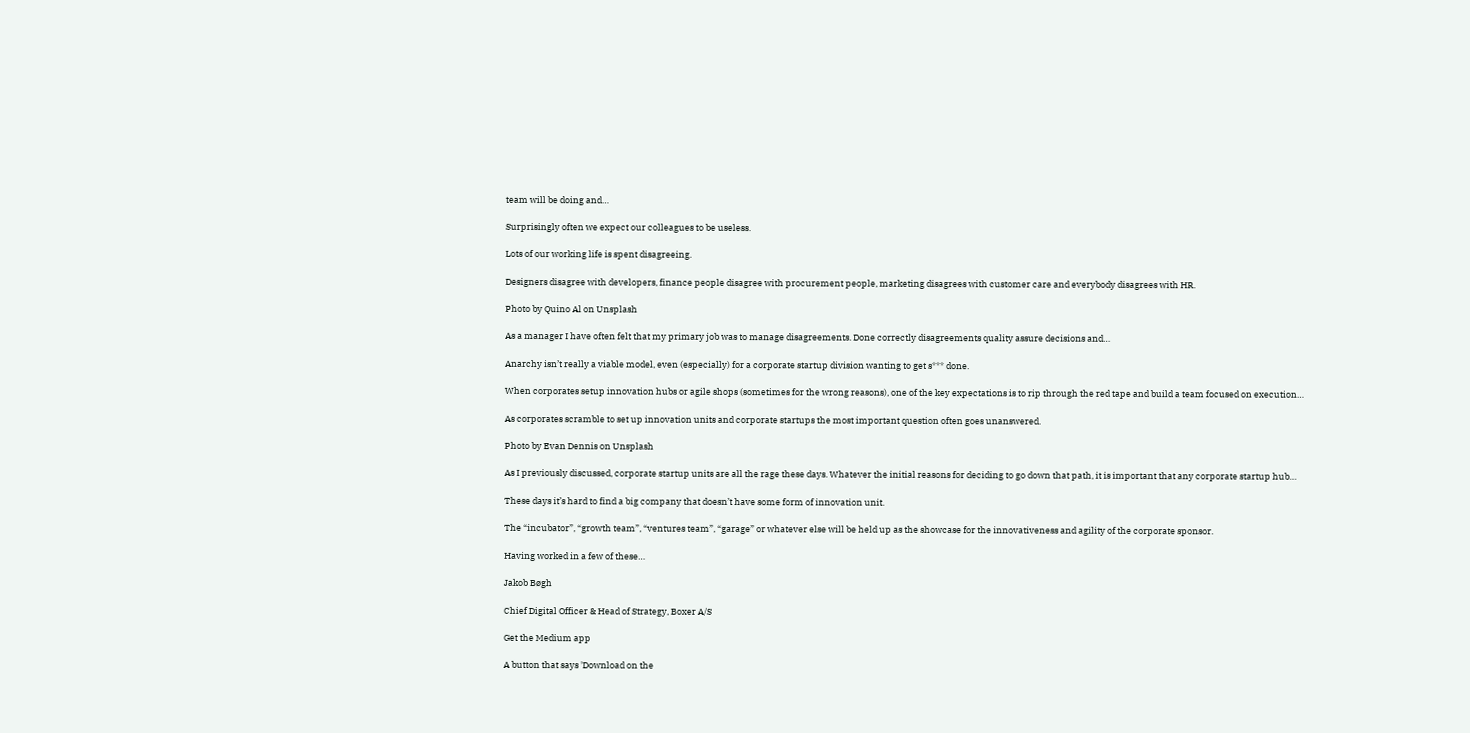team will be doing and…

Surprisingly often we expect our colleagues to be useless.

Lots of our working life is spent disagreeing.

Designers disagree with developers, finance people disagree with procurement people, marketing disagrees with customer care and everybody disagrees with HR.

Photo by Quino Al on Unsplash

As a manager I have often felt that my primary job was to manage disagreements. Done correctly disagreements quality assure decisions and…

Anarchy isn’t really a viable model, even (especially) for a corporate startup division wanting to get s*** done.

When corporates setup innovation hubs or agile shops (sometimes for the wrong reasons), one of the key expectations is to rip through the red tape and build a team focused on execution…

As corporates scramble to set up innovation units and corporate startups the most important question often goes unanswered.

Photo by Evan Dennis on Unsplash

As I previously discussed, corporate startup units are all the rage these days. Whatever the initial reasons for deciding to go down that path, it is important that any corporate startup hub…

These days it’s hard to find a big company that doesn’t have some form of innovation unit.

The “incubator”, “growth team”, “ventures team”, “garage” or whatever else will be held up as the showcase for the innovativeness and agility of the corporate sponsor.

Having worked in a few of these…

Jakob Bøgh

Chief Digital Officer & Head of Strategy, Boxer A/S

Get the Medium app

A button that says 'Download on the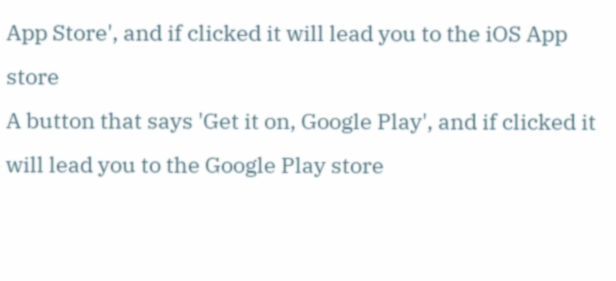App Store', and if clicked it will lead you to the iOS App store
A button that says 'Get it on, Google Play', and if clicked it will lead you to the Google Play store